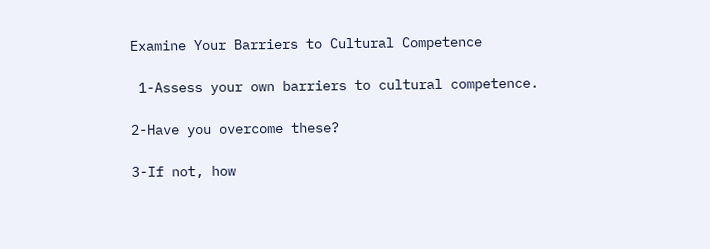Examine Your Barriers to Cultural Competence

 1-Assess your own barriers to cultural competence.

2-Have you overcome these?

3-If not, how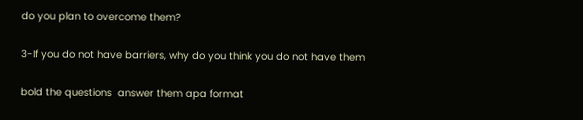do you plan to overcome them?

3-If you do not have barriers, why do you think you do not have them

bold the questions  answer them apa format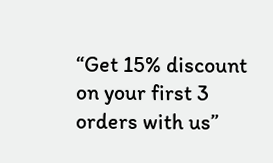“Get 15% discount on your first 3 orders with us”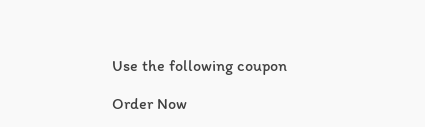Use the following coupon

Order Now